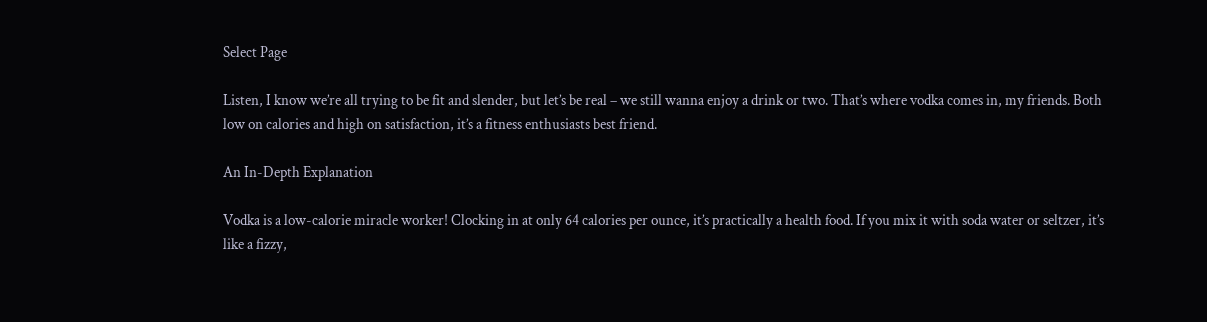Select Page

Listen, I know we’re all trying to be fit and slender, but let’s be real – we still wanna enjoy a drink or two. That’s where vodka comes in, my friends. Both low on calories and high on satisfaction, it’s a fitness enthusiasts best friend.

An In-Depth Explanation

Vodka is a low-calorie miracle worker! Clocking in at only 64 calories per ounce, it’s practically a health food. If you mix it with soda water or seltzer, it’s like a fizzy,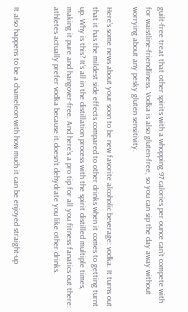guilt-free treat that other spirits with a whopping 97 calories per ounce can’t compete with for waistline-friendliness. Vodka is also gluten-free, so you can sip the day away without worrying about any pesky gluten sensitivity.

Here’s some news about your soon to be new favorite alcoholic beverage: vodka. It turns out that it has the mildest side effects compared to other drinks when it comes to getting turnt up. Why is this? It’s all in the distillation process with the spirit distilled multiple times, making it pure and hangover-free. And here’s a pro tip for all you fitness fanatics out there: athletes actually prefer vodka because it doesn’t dehydrate you like other drinks.


It also happens to be a chameleon with how much it can be enjoyed straight-up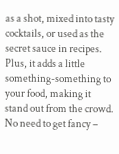as a shot, mixed into tasty cocktails, or used as the secret sauce in recipes. Plus, it adds a little something-something to your food, making it stand out from the crowd. No need to get fancy –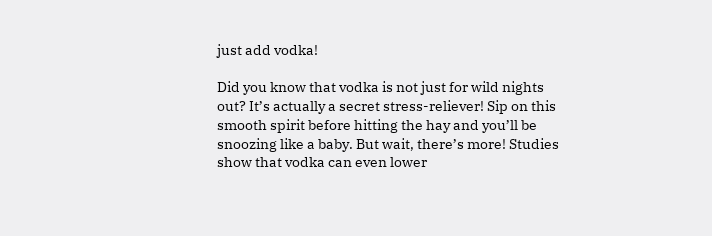just add vodka!

Did you know that vodka is not just for wild nights out? It’s actually a secret stress-reliever! Sip on this smooth spirit before hitting the hay and you’ll be snoozing like a baby. But wait, there’s more! Studies show that vodka can even lower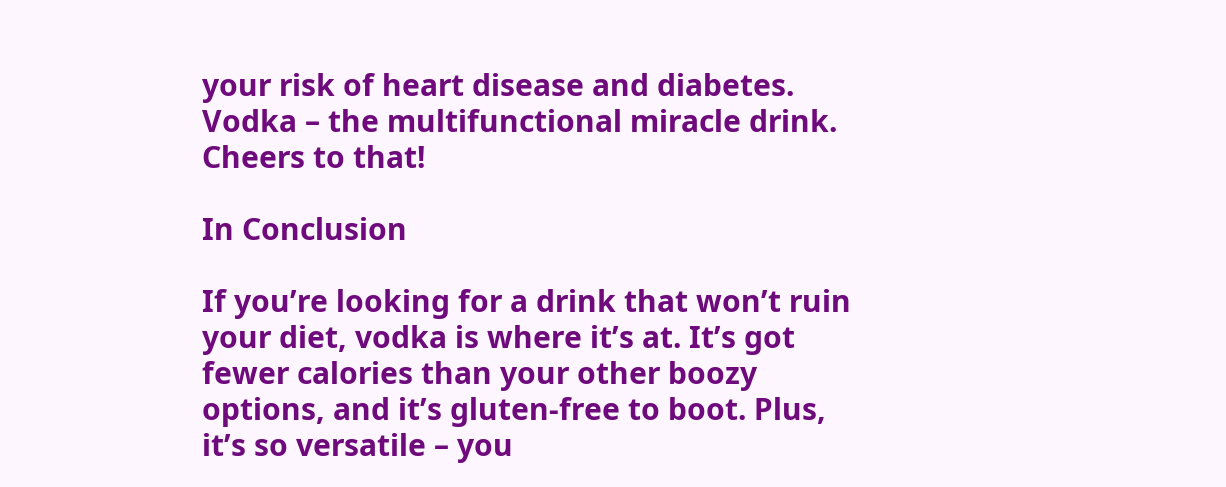your risk of heart disease and diabetes. Vodka – the multifunctional miracle drink. Cheers to that!

In Conclusion

If you’re looking for a drink that won’t ruin your diet, vodka is where it’s at. It’s got fewer calories than your other boozy options, and it’s gluten-free to boot. Plus, it’s so versatile – you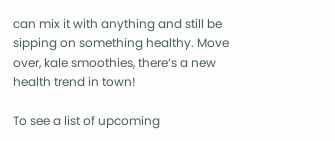can mix it with anything and still be sipping on something healthy. Move over, kale smoothies, there’s a new health trend in town!

To see a list of upcoming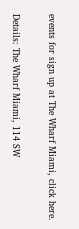events for sign up at The Wharf Miami, click here.

Details: The Wharf Miami, 114 SW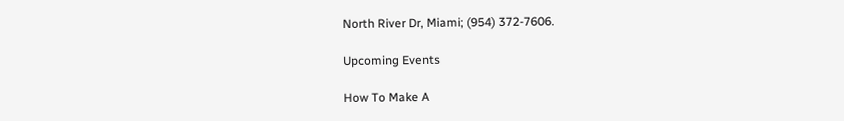North River Dr, Miami; (954) 372-7606.

Upcoming Events

How To Make A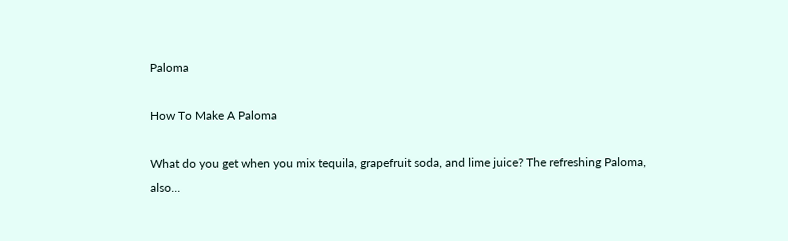Paloma

How To Make A Paloma

What do you get when you mix tequila, grapefruit soda, and lime juice? The refreshing Paloma, also...